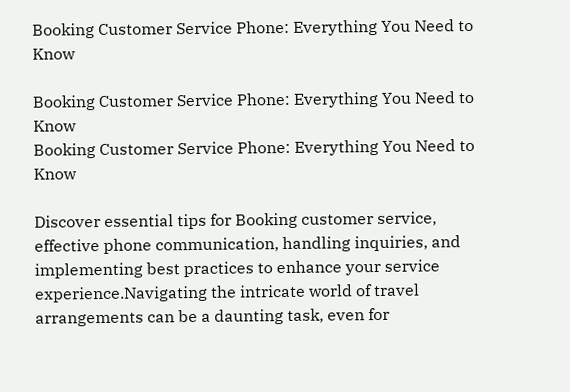Booking Customer Service Phone: Everything You Need to Know

Booking Customer Service Phone: Everything You Need to Know
Booking Customer Service Phone: Everything You Need to Know

Discover essential tips for Booking customer service, effective phone communication, handling inquiries, and implementing best practices to enhance your service experience.Navigating the intricate world of travel arrangements can be a daunting task, even for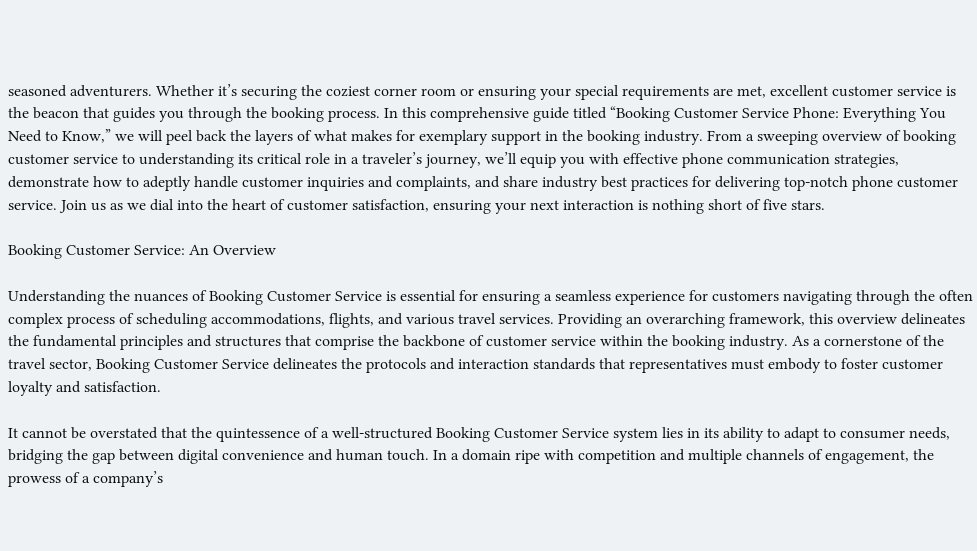seasoned adventurers. Whether it’s securing the coziest corner room or ensuring your special requirements are met, excellent customer service is the beacon that guides you through the booking process. In this comprehensive guide titled “Booking Customer Service Phone: Everything You Need to Know,” we will peel back the layers of what makes for exemplary support in the booking industry. From a sweeping overview of booking customer service to understanding its critical role in a traveler’s journey, we’ll equip you with effective phone communication strategies, demonstrate how to adeptly handle customer inquiries and complaints, and share industry best practices for delivering top-notch phone customer service. Join us as we dial into the heart of customer satisfaction, ensuring your next interaction is nothing short of five stars.

Booking Customer Service: An Overview

Understanding the nuances of Booking Customer Service is essential for ensuring a seamless experience for customers navigating through the often complex process of scheduling accommodations, flights, and various travel services. Providing an overarching framework, this overview delineates the fundamental principles and structures that comprise the backbone of customer service within the booking industry. As a cornerstone of the travel sector, Booking Customer Service delineates the protocols and interaction standards that representatives must embody to foster customer loyalty and satisfaction.

It cannot be overstated that the quintessence of a well-structured Booking Customer Service system lies in its ability to adapt to consumer needs, bridging the gap between digital convenience and human touch. In a domain ripe with competition and multiple channels of engagement, the prowess of a company’s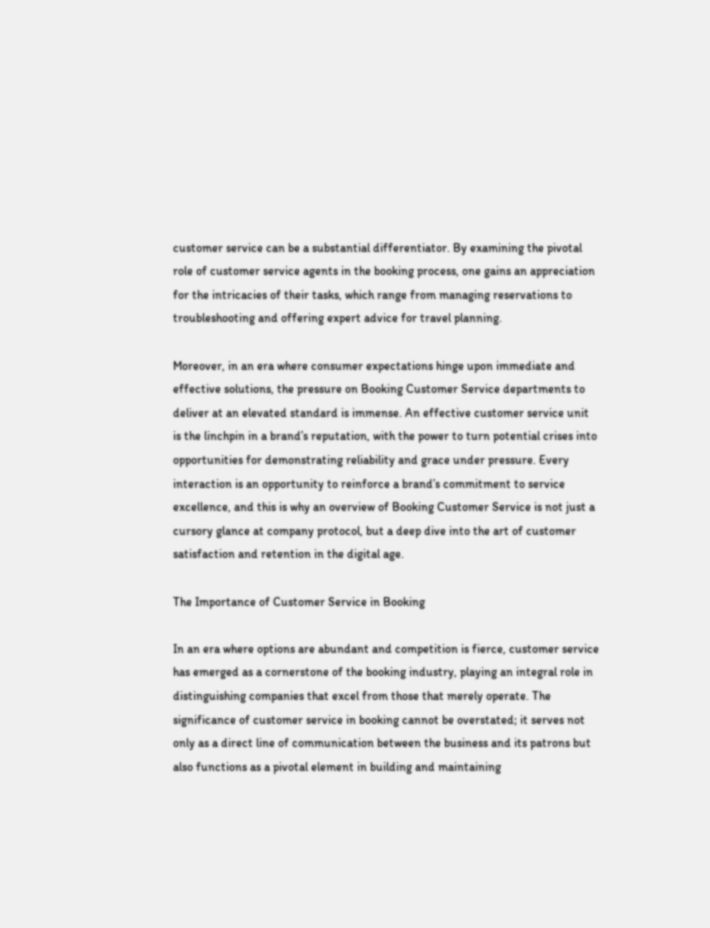customer service can be a substantial differentiator. By examining the pivotal role of customer service agents in the booking process, one gains an appreciation for the intricacies of their tasks, which range from managing reservations to troubleshooting and offering expert advice for travel planning.

Moreover, in an era where consumer expectations hinge upon immediate and effective solutions, the pressure on Booking Customer Service departments to deliver at an elevated standard is immense. An effective customer service unit is the linchpin in a brand’s reputation, with the power to turn potential crises into opportunities for demonstrating reliability and grace under pressure. Every interaction is an opportunity to reinforce a brand’s commitment to service excellence, and this is why an overview of Booking Customer Service is not just a cursory glance at company protocol, but a deep dive into the art of customer satisfaction and retention in the digital age.

The Importance of Customer Service in Booking

In an era where options are abundant and competition is fierce, customer service has emerged as a cornerstone of the booking industry, playing an integral role in distinguishing companies that excel from those that merely operate. The significance of customer service in booking cannot be overstated; it serves not only as a direct line of communication between the business and its patrons but also functions as a pivotal element in building and maintaining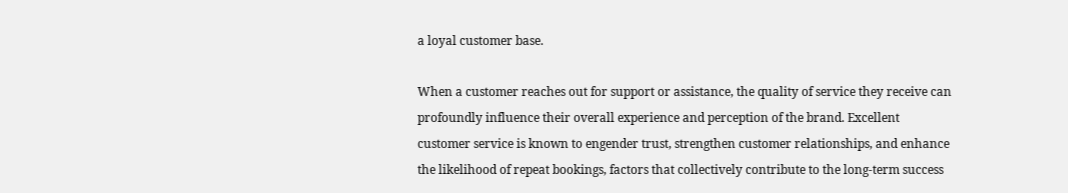a loyal customer base.

When a customer reaches out for support or assistance, the quality of service they receive can profoundly influence their overall experience and perception of the brand. Excellent customer service is known to engender trust, strengthen customer relationships, and enhance the likelihood of repeat bookings, factors that collectively contribute to the long-term success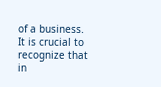of a business. It is crucial to recognize that in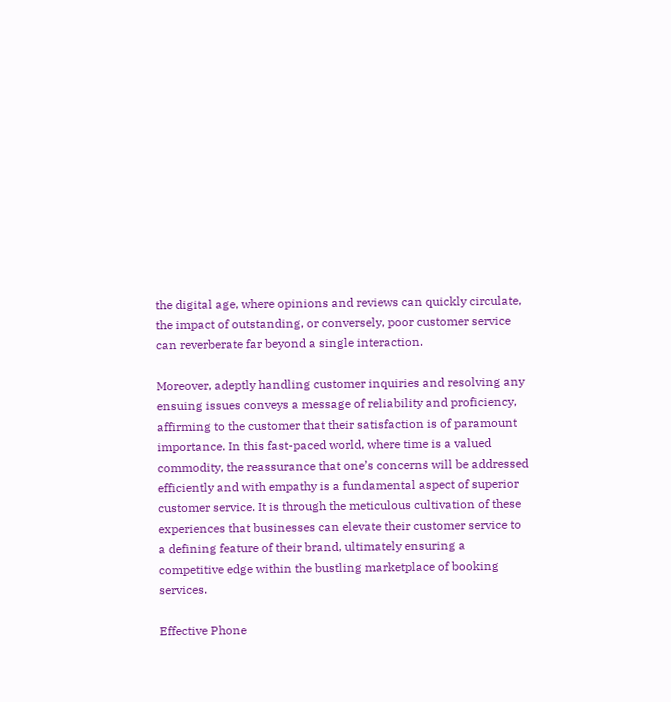the digital age, where opinions and reviews can quickly circulate, the impact of outstanding, or conversely, poor customer service can reverberate far beyond a single interaction.

Moreover, adeptly handling customer inquiries and resolving any ensuing issues conveys a message of reliability and proficiency, affirming to the customer that their satisfaction is of paramount importance. In this fast-paced world, where time is a valued commodity, the reassurance that one’s concerns will be addressed efficiently and with empathy is a fundamental aspect of superior customer service. It is through the meticulous cultivation of these experiences that businesses can elevate their customer service to a defining feature of their brand, ultimately ensuring a competitive edge within the bustling marketplace of booking services.

Effective Phone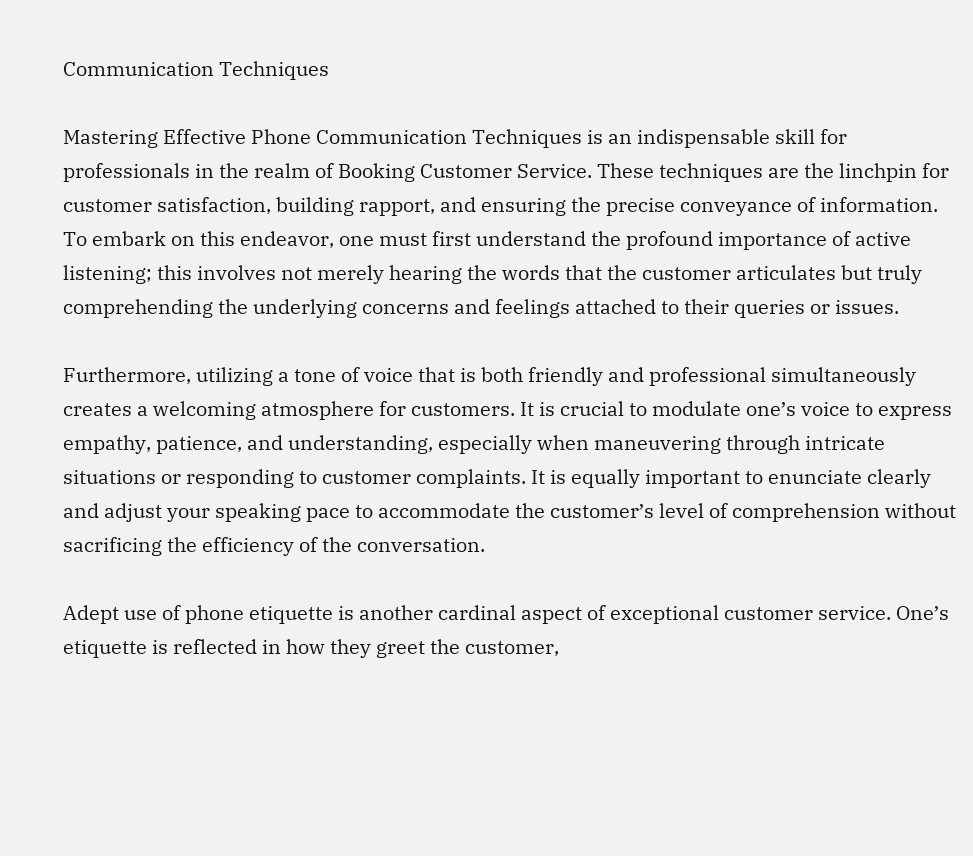Communication Techniques

Mastering Effective Phone Communication Techniques is an indispensable skill for professionals in the realm of Booking Customer Service. These techniques are the linchpin for customer satisfaction, building rapport, and ensuring the precise conveyance of information. To embark on this endeavor, one must first understand the profound importance of active listening; this involves not merely hearing the words that the customer articulates but truly comprehending the underlying concerns and feelings attached to their queries or issues.

Furthermore, utilizing a tone of voice that is both friendly and professional simultaneously creates a welcoming atmosphere for customers. It is crucial to modulate one’s voice to express empathy, patience, and understanding, especially when maneuvering through intricate situations or responding to customer complaints. It is equally important to enunciate clearly and adjust your speaking pace to accommodate the customer’s level of comprehension without sacrificing the efficiency of the conversation.

Adept use of phone etiquette is another cardinal aspect of exceptional customer service. One’s etiquette is reflected in how they greet the customer,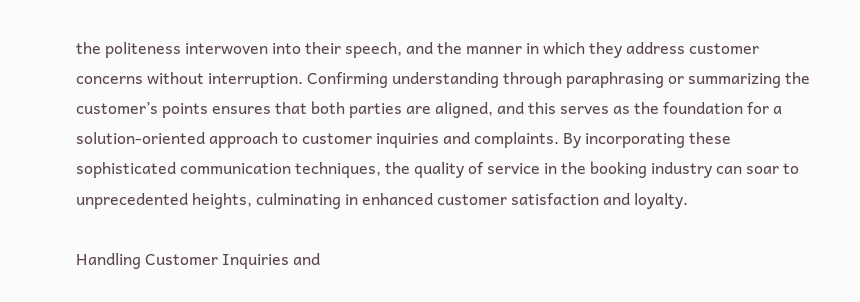the politeness interwoven into their speech, and the manner in which they address customer concerns without interruption. Confirming understanding through paraphrasing or summarizing the customer’s points ensures that both parties are aligned, and this serves as the foundation for a solution-oriented approach to customer inquiries and complaints. By incorporating these sophisticated communication techniques, the quality of service in the booking industry can soar to unprecedented heights, culminating in enhanced customer satisfaction and loyalty.

Handling Customer Inquiries and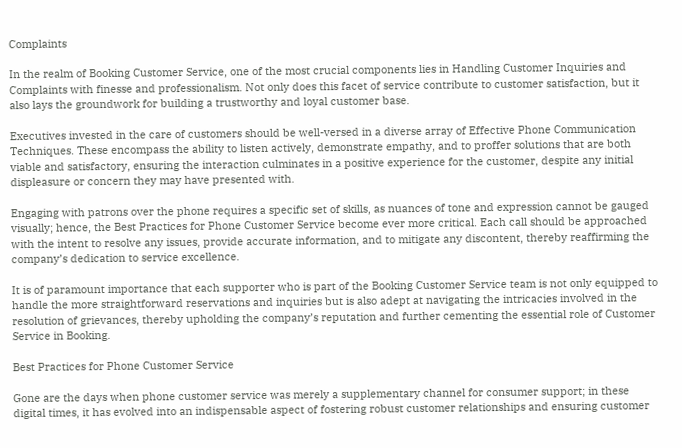Complaints

In the realm of Booking Customer Service, one of the most crucial components lies in Handling Customer Inquiries and Complaints with finesse and professionalism. Not only does this facet of service contribute to customer satisfaction, but it also lays the groundwork for building a trustworthy and loyal customer base.

Executives invested in the care of customers should be well-versed in a diverse array of Effective Phone Communication Techniques. These encompass the ability to listen actively, demonstrate empathy, and to proffer solutions that are both viable and satisfactory, ensuring the interaction culminates in a positive experience for the customer, despite any initial displeasure or concern they may have presented with.

Engaging with patrons over the phone requires a specific set of skills, as nuances of tone and expression cannot be gauged visually; hence, the Best Practices for Phone Customer Service become ever more critical. Each call should be approached with the intent to resolve any issues, provide accurate information, and to mitigate any discontent, thereby reaffirming the company’s dedication to service excellence.

It is of paramount importance that each supporter who is part of the Booking Customer Service team is not only equipped to handle the more straightforward reservations and inquiries but is also adept at navigating the intricacies involved in the resolution of grievances, thereby upholding the company’s reputation and further cementing the essential role of Customer Service in Booking.

Best Practices for Phone Customer Service

Gone are the days when phone customer service was merely a supplementary channel for consumer support; in these digital times, it has evolved into an indispensable aspect of fostering robust customer relationships and ensuring customer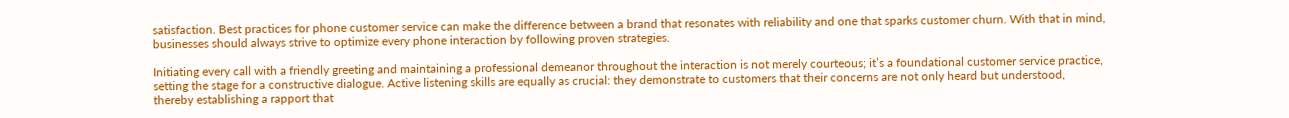satisfaction. Best practices for phone customer service can make the difference between a brand that resonates with reliability and one that sparks customer churn. With that in mind, businesses should always strive to optimize every phone interaction by following proven strategies.

Initiating every call with a friendly greeting and maintaining a professional demeanor throughout the interaction is not merely courteous; it’s a foundational customer service practice, setting the stage for a constructive dialogue. Active listening skills are equally as crucial: they demonstrate to customers that their concerns are not only heard but understood, thereby establishing a rapport that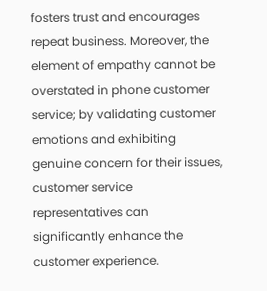fosters trust and encourages repeat business. Moreover, the element of empathy cannot be overstated in phone customer service; by validating customer emotions and exhibiting genuine concern for their issues, customer service representatives can significantly enhance the customer experience.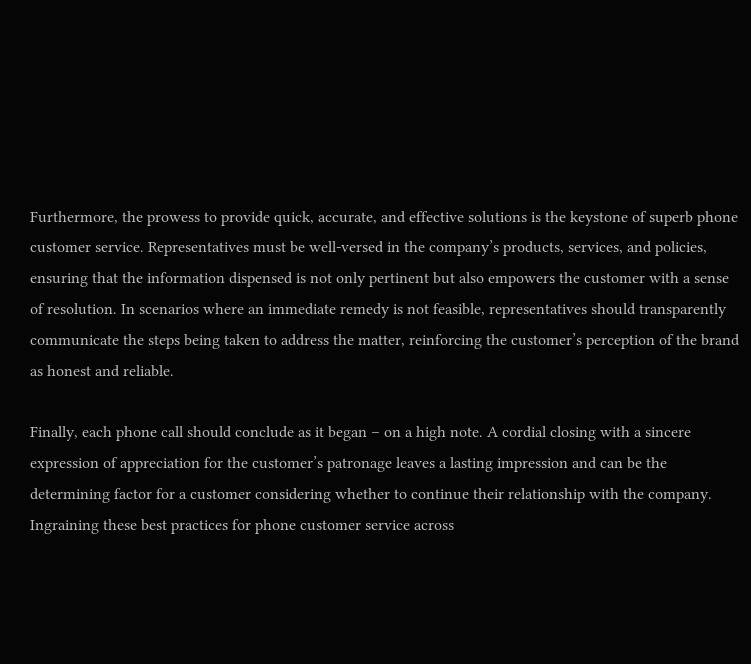Furthermore, the prowess to provide quick, accurate, and effective solutions is the keystone of superb phone customer service. Representatives must be well-versed in the company’s products, services, and policies, ensuring that the information dispensed is not only pertinent but also empowers the customer with a sense of resolution. In scenarios where an immediate remedy is not feasible, representatives should transparently communicate the steps being taken to address the matter, reinforcing the customer’s perception of the brand as honest and reliable.

Finally, each phone call should conclude as it began – on a high note. A cordial closing with a sincere expression of appreciation for the customer’s patronage leaves a lasting impression and can be the determining factor for a customer considering whether to continue their relationship with the company. Ingraining these best practices for phone customer service across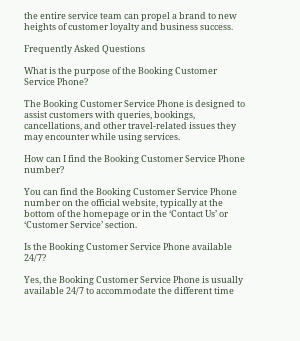the entire service team can propel a brand to new heights of customer loyalty and business success.

Frequently Asked Questions

What is the purpose of the Booking Customer Service Phone?

The Booking Customer Service Phone is designed to assist customers with queries, bookings, cancellations, and other travel-related issues they may encounter while using services.

How can I find the Booking Customer Service Phone number?

You can find the Booking Customer Service Phone number on the official website, typically at the bottom of the homepage or in the ‘Contact Us’ or ‘Customer Service’ section.

Is the Booking Customer Service Phone available 24/7?

Yes, the Booking Customer Service Phone is usually available 24/7 to accommodate the different time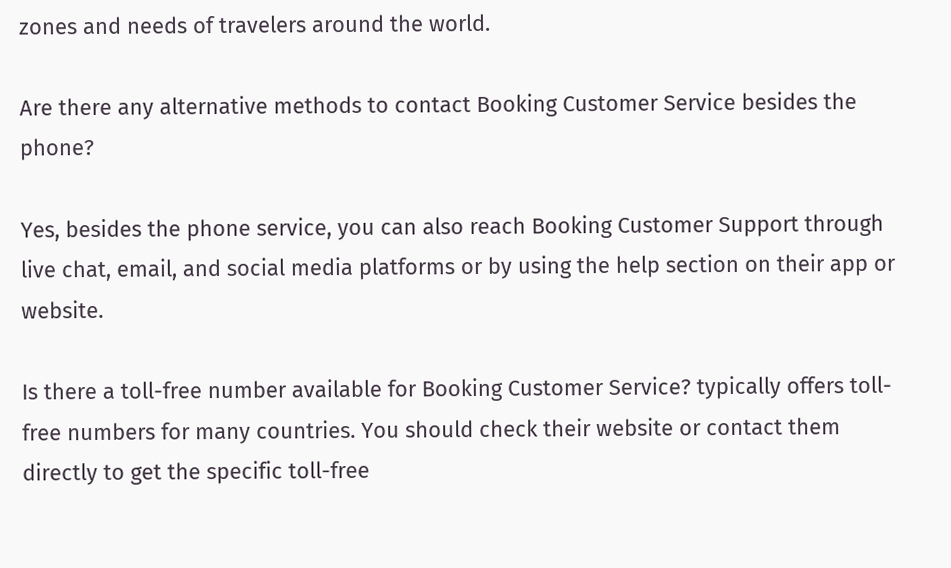zones and needs of travelers around the world.

Are there any alternative methods to contact Booking Customer Service besides the phone?

Yes, besides the phone service, you can also reach Booking Customer Support through live chat, email, and social media platforms or by using the help section on their app or website.

Is there a toll-free number available for Booking Customer Service? typically offers toll-free numbers for many countries. You should check their website or contact them directly to get the specific toll-free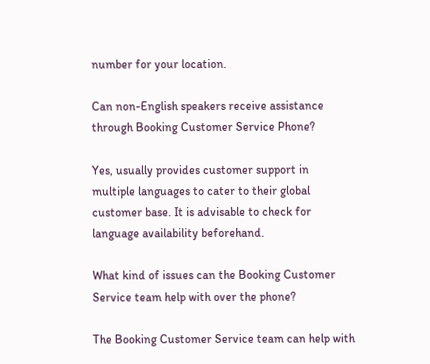number for your location.

Can non-English speakers receive assistance through Booking Customer Service Phone?

Yes, usually provides customer support in multiple languages to cater to their global customer base. It is advisable to check for language availability beforehand.

What kind of issues can the Booking Customer Service team help with over the phone?

The Booking Customer Service team can help with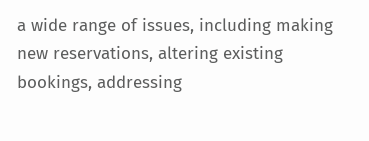a wide range of issues, including making new reservations, altering existing bookings, addressing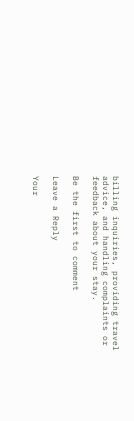billing inquiries, providing travel advice, and handling complaints or feedback about your stay.

Be the first to comment

Leave a Reply

Your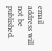email address will not be published.